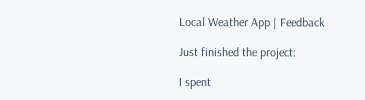Local Weather App | Feedback

Just finished the project:

I spent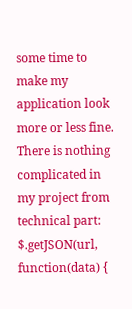some time to make my application look more or less fine. There is nothing complicated in my project from technical part: $.getJSON(url, function(data) {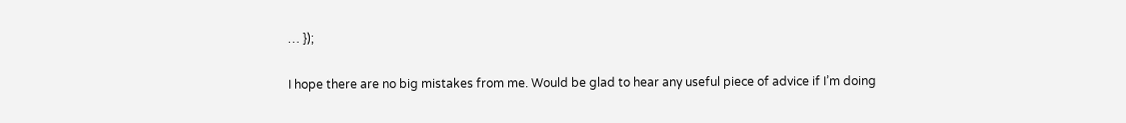… });

I hope there are no big mistakes from me. Would be glad to hear any useful piece of advice if I’m doing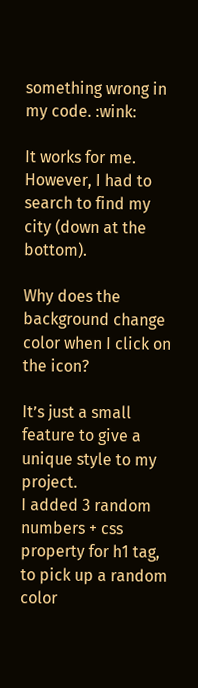something wrong in my code. :wink:

It works for me. However, I had to search to find my city (down at the bottom).

Why does the background change color when I click on the icon?

It’s just a small feature to give a unique style to my project.
I added 3 random numbers + css property for h1 tag, to pick up a random color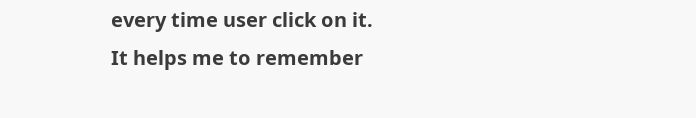every time user click on it.
It helps me to remember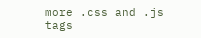more .css and .js tags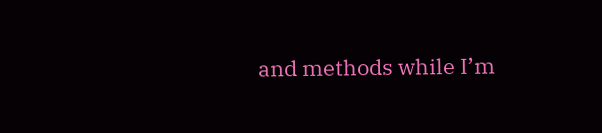and methods while I’m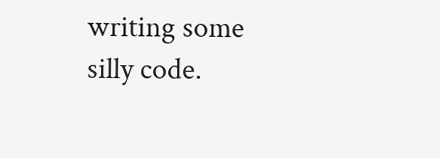writing some silly code.